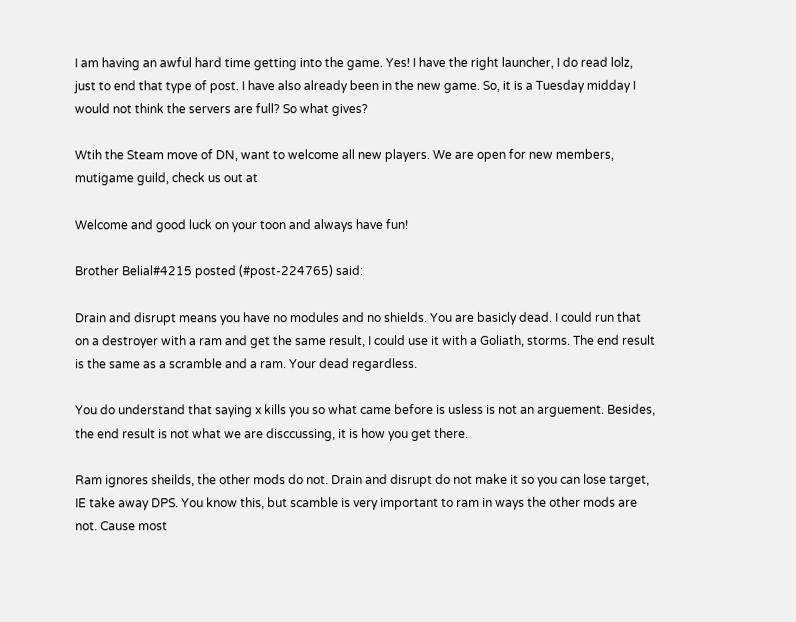I am having an awful hard time getting into the game. Yes! I have the right launcher, I do read lolz, just to end that type of post. I have also already been in the new game. So, it is a Tuesday midday I would not think the servers are full? So what gives?

Wtih the Steam move of DN, want to welcome all new players. We are open for new members, mutigame guild, check us out at

Welcome and good luck on your toon and always have fun!

Brother Belial#4215 posted (#post-224765) said:

Drain and disrupt means you have no modules and no shields. You are basicly dead. I could run that on a destroyer with a ram and get the same result, I could use it with a Goliath, storms. The end result is the same as a scramble and a ram. Your dead regardless.

You do understand that saying x kills you so what came before is usless is not an arguement. Besides, the end result is not what we are disccussing, it is how you get there.

Ram ignores sheilds, the other mods do not. Drain and disrupt do not make it so you can lose target, IE take away DPS. You know this, but scamble is very important to ram in ways the other mods are not. Cause most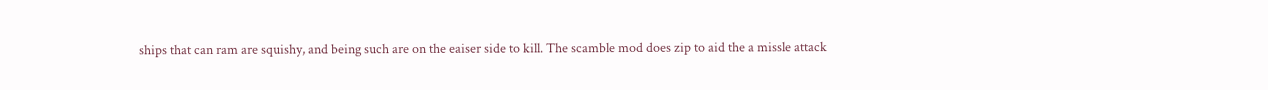ships that can ram are squishy, and being such are on the eaiser side to kill. The scamble mod does zip to aid the a missle attack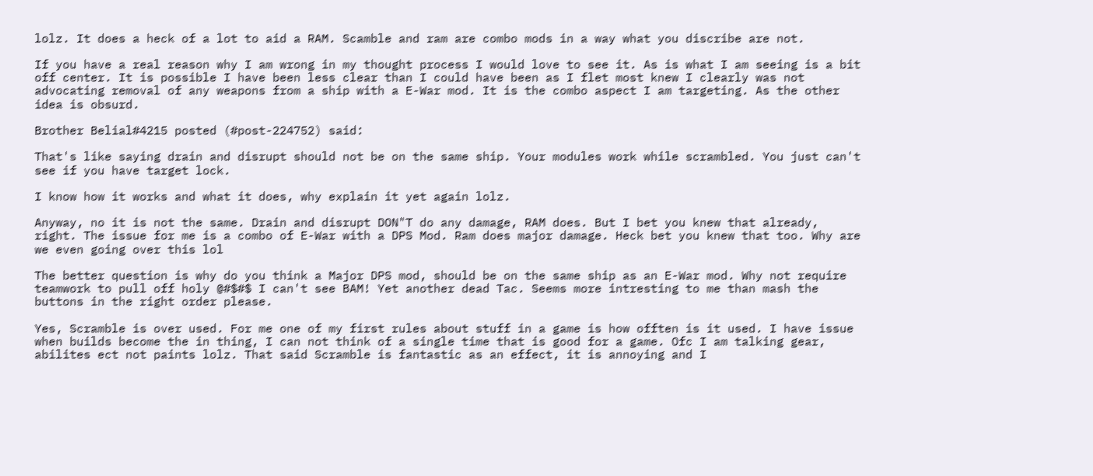lolz. It does a heck of a lot to aid a RAM. Scamble and ram are combo mods in a way what you discribe are not.

If you have a real reason why I am wrong in my thought process I would love to see it. As is what I am seeing is a bit off center. It is possible I have been less clear than I could have been as I flet most knew I clearly was not advocating removal of any weapons from a ship with a E-War mod. It is the combo aspect I am targeting. As the other idea is obsurd.

Brother Belial#4215 posted (#post-224752) said:

That's like saying drain and disrupt should not be on the same ship. Your modules work while scrambled. You just can't see if you have target lock.

I know how it works and what it does, why explain it yet again lolz.

Anyway, no it is not the same. Drain and disrupt DON"T do any damage, RAM does. But I bet you knew that already, right. The issue for me is a combo of E-War with a DPS Mod. Ram does major damage. Heck bet you knew that too. Why are we even going over this lol

The better question is why do you think a Major DPS mod, should be on the same ship as an E-War mod. Why not require teamwork to pull off holy @#$#$ I can't see BAM! Yet another dead Tac. Seems more intresting to me than mash the buttons in the right order please.

Yes, Scramble is over used. For me one of my first rules about stuff in a game is how offten is it used. I have issue when builds become the in thing, I can not think of a single time that is good for a game. Ofc I am talking gear, abilites ect not paints lolz. That said Scramble is fantastic as an effect, it is annoying and I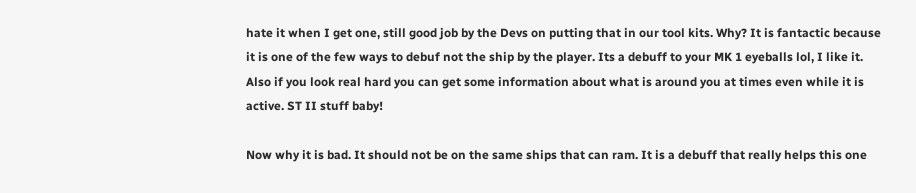hate it when I get one, still good job by the Devs on putting that in our tool kits. Why? It is fantactic because it is one of the few ways to debuf not the ship by the player. Its a debuff to your MK 1 eyeballs lol, I like it. Also if you look real hard you can get some information about what is around you at times even while it is active. ST II stuff baby!

Now why it is bad. It should not be on the same ships that can ram. It is a debuff that really helps this one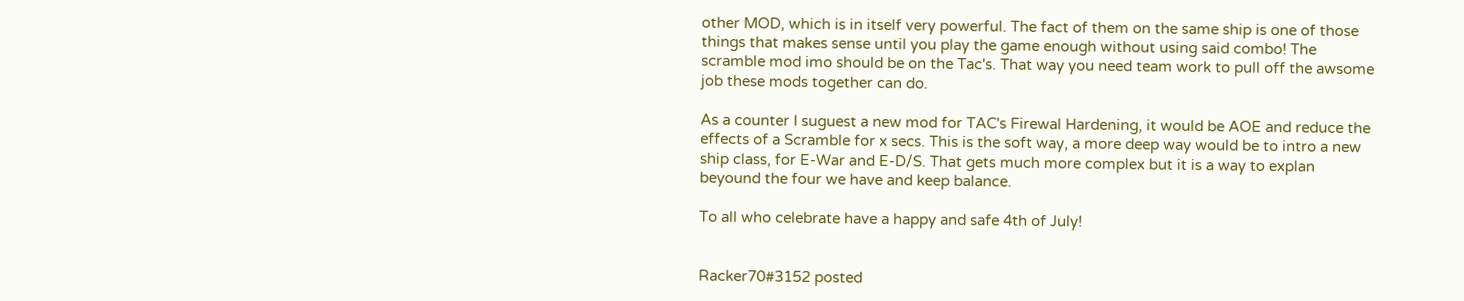other MOD, which is in itself very powerful. The fact of them on the same ship is one of those things that makes sense until you play the game enough without using said combo! The scramble mod imo should be on the Tac's. That way you need team work to pull off the awsome job these mods together can do.

As a counter I suguest a new mod for TAC's Firewal Hardening, it would be AOE and reduce the effects of a Scramble for x secs. This is the soft way, a more deep way would be to intro a new ship class, for E-War and E-D/S. That gets much more complex but it is a way to explan beyound the four we have and keep balance.

To all who celebrate have a happy and safe 4th of July!


Racker70#3152 posted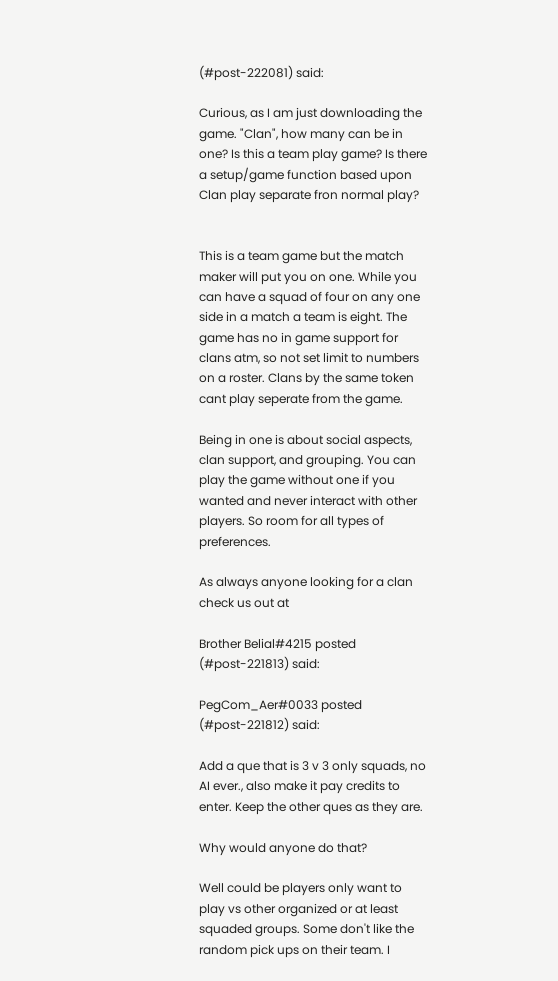(#post-222081) said:

Curious, as I am just downloading the game. "Clan", how many can be in one? Is this a team play game? Is there a setup/game function based upon Clan play separate fron normal play?


This is a team game but the match maker will put you on one. While you can have a squad of four on any one side in a match a team is eight. The game has no in game support for clans atm, so not set limit to numbers on a roster. Clans by the same token cant play seperate from the game.

Being in one is about social aspects, clan support, and grouping. You can play the game without one if you wanted and never interact with other players. So room for all types of preferences.

As always anyone looking for a clan check us out at

Brother Belial#4215 posted (#post-221813) said:

PegCom_Aer#0033 posted (#post-221812) said:

Add a que that is 3 v 3 only squads, no AI ever., also make it pay credits to enter. Keep the other ques as they are.

Why would anyone do that?

Well could be players only want to play vs other organized or at least squaded groups. Some don't like the random pick ups on their team. I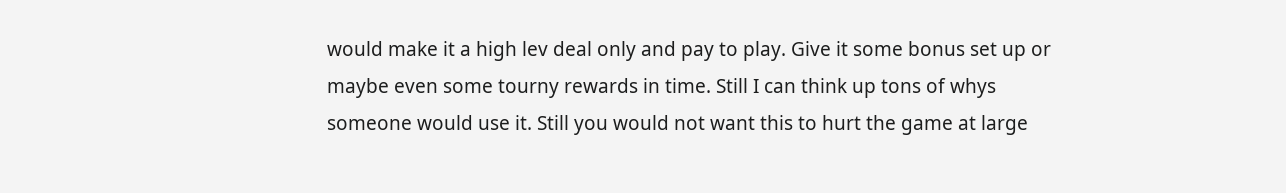would make it a high lev deal only and pay to play. Give it some bonus set up or maybe even some tourny rewards in time. Still I can think up tons of whys someone would use it. Still you would not want this to hurt the game at large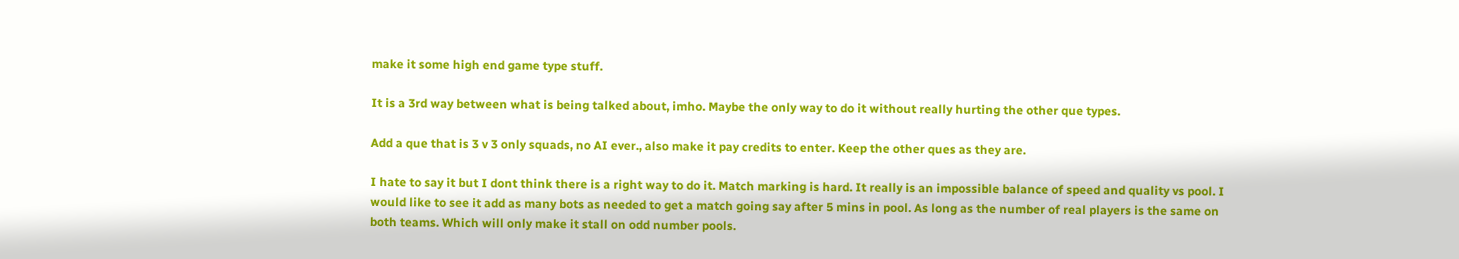make it some high end game type stuff.

It is a 3rd way between what is being talked about, imho. Maybe the only way to do it without really hurting the other que types.

Add a que that is 3 v 3 only squads, no AI ever., also make it pay credits to enter. Keep the other ques as they are.

I hate to say it but I dont think there is a right way to do it. Match marking is hard. It really is an impossible balance of speed and quality vs pool. I would like to see it add as many bots as needed to get a match going say after 5 mins in pool. As long as the number of real players is the same on both teams. Which will only make it stall on odd number pools.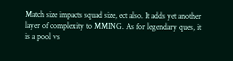Match size impacts squad size, ect also. It adds yet another layer of complexity to MMING. As for legendary ques, it is a pool vs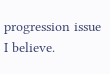progression issue I believe.